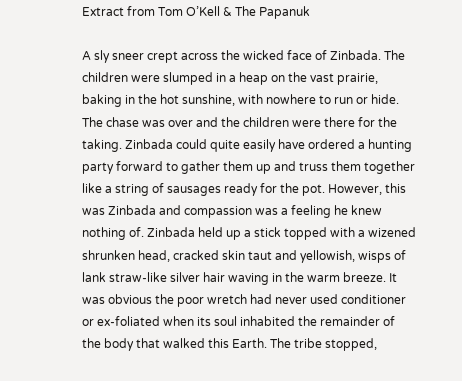Extract from Tom O’Kell & The Papanuk

A sly sneer crept across the wicked face of Zinbada. The children were slumped in a heap on the vast prairie, baking in the hot sunshine, with nowhere to run or hide. The chase was over and the children were there for the taking. Zinbada could quite easily have ordered a hunting party forward to gather them up and truss them together like a string of sausages ready for the pot. However, this was Zinbada and compassion was a feeling he knew nothing of. Zinbada held up a stick topped with a wizened shrunken head, cracked skin taut and yellowish, wisps of lank straw-like silver hair waving in the warm breeze. It was obvious the poor wretch had never used conditioner or ex-foliated when its soul inhabited the remainder of the body that walked this Earth. The tribe stopped,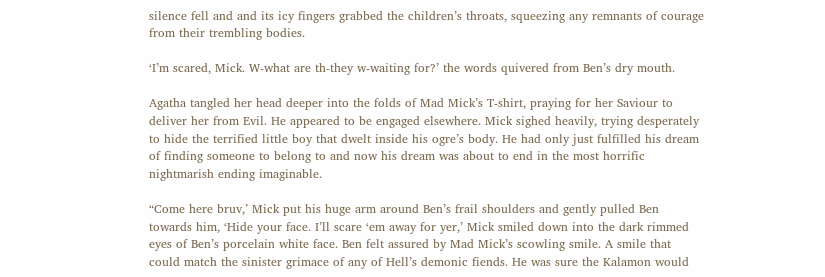silence fell and and its icy fingers grabbed the children’s throats, squeezing any remnants of courage from their trembling bodies.

‘I’m scared, Mick. W-what are th-they w-waiting for?’ the words quivered from Ben’s dry mouth.

Agatha tangled her head deeper into the folds of Mad Mick’s T-shirt, praying for her Saviour to deliver her from Evil. He appeared to be engaged elsewhere. Mick sighed heavily, trying desperately to hide the terrified little boy that dwelt inside his ogre’s body. He had only just fulfilled his dream of finding someone to belong to and now his dream was about to end in the most horrific nightmarish ending imaginable.

“Come here bruv,’ Mick put his huge arm around Ben’s frail shoulders and gently pulled Ben towards him, ‘Hide your face. I’ll scare ‘em away for yer,’ Mick smiled down into the dark rimmed eyes of Ben’s porcelain white face. Ben felt assured by Mad Mick’s scowling smile. A smile that could match the sinister grimace of any of Hell’s demonic fiends. He was sure the Kalamon would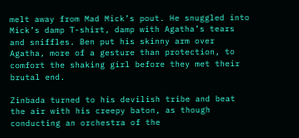melt away from Mad Mick’s pout. He snuggled into Mick’s damp T-shirt, damp with Agatha’s tears and sniffles. Ben put his skinny arm over Agatha, more of a gesture than protection, to comfort the shaking girl before they met their brutal end.

Zinbada turned to his devilish tribe and beat the air with his creepy baton, as though conducting an orchestra of the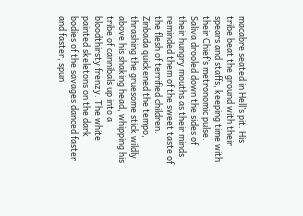macabre seated in Hell’s pit. His tribe beat the ground with their spears and staffs, keeping time with their Chief’s metronomic pulse. Saliva drooled down the sides of their hungry mouths as their minds reminded them of the sweet taste of the flesh of terrified children. Zinbada quickened the tempo, thrashing the gruesome stick wildly above his shaking head, whipping his tribe of cannibals up into a bloodthirsty frenzy. The white painted skeletons on the dark bodies of the savages danced faster and faster, spun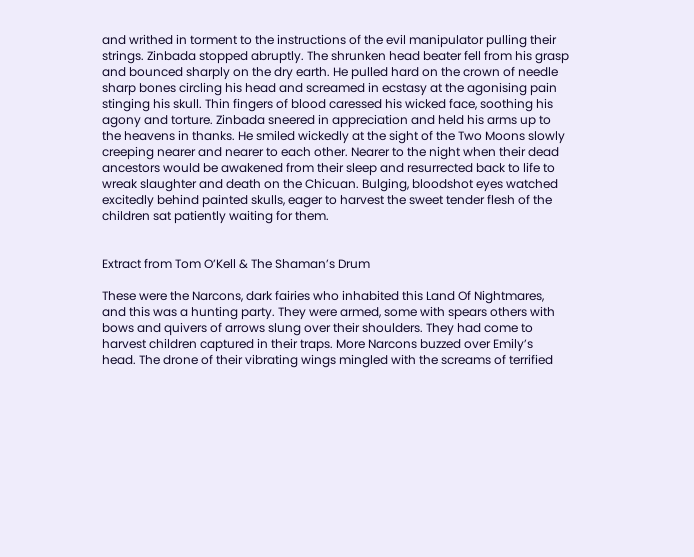and writhed in torment to the instructions of the evil manipulator pulling their strings. Zinbada stopped abruptly. The shrunken head beater fell from his grasp and bounced sharply on the dry earth. He pulled hard on the crown of needle sharp bones circling his head and screamed in ecstasy at the agonising pain stinging his skull. Thin fingers of blood caressed his wicked face, soothing his agony and torture. Zinbada sneered in appreciation and held his arms up to the heavens in thanks. He smiled wickedly at the sight of the Two Moons slowly creeping nearer and nearer to each other. Nearer to the night when their dead ancestors would be awakened from their sleep and resurrected back to life to wreak slaughter and death on the Chicuan. Bulging, bloodshot eyes watched excitedly behind painted skulls, eager to harvest the sweet tender flesh of the children sat patiently waiting for them.


Extract from Tom O’Kell & The Shaman’s Drum

These were the Narcons, dark fairies who inhabited this Land Of Nightmares, and this was a hunting party. They were armed, some with spears others with bows and quivers of arrows slung over their shoulders. They had come to harvest children captured in their traps. More Narcons buzzed over Emily’s head. The drone of their vibrating wings mingled with the screams of terrified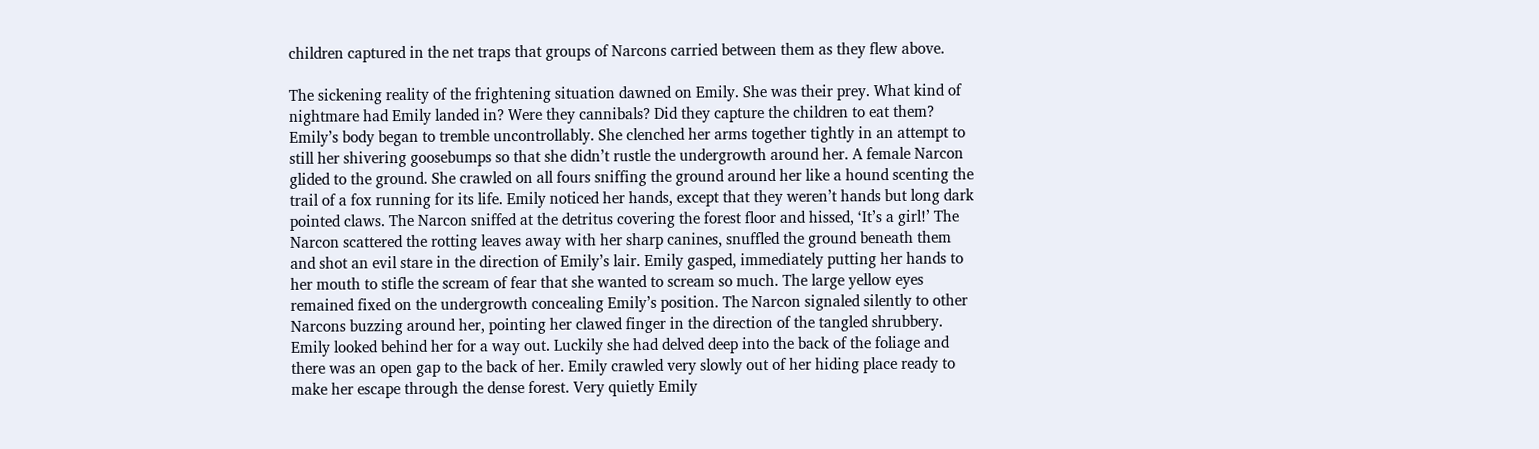children captured in the net traps that groups of Narcons carried between them as they flew above.

The sickening reality of the frightening situation dawned on Emily. She was their prey. What kind of nightmare had Emily landed in? Were they cannibals? Did they capture the children to eat them? Emily’s body began to tremble uncontrollably. She clenched her arms together tightly in an attempt to still her shivering goosebumps so that she didn’t rustle the undergrowth around her. A female Narcon glided to the ground. She crawled on all fours sniffing the ground around her like a hound scenting the trail of a fox running for its life. Emily noticed her hands, except that they weren’t hands but long dark pointed claws. The Narcon sniffed at the detritus covering the forest floor and hissed, ‘It’s a girl!’ The Narcon scattered the rotting leaves away with her sharp canines, snuffled the ground beneath them and shot an evil stare in the direction of Emily’s lair. Emily gasped, immediately putting her hands to her mouth to stifle the scream of fear that she wanted to scream so much. The large yellow eyes remained fixed on the undergrowth concealing Emily’s position. The Narcon signaled silently to other Narcons buzzing around her, pointing her clawed finger in the direction of the tangled shrubbery. Emily looked behind her for a way out. Luckily she had delved deep into the back of the foliage and there was an open gap to the back of her. Emily crawled very slowly out of her hiding place ready to make her escape through the dense forest. Very quietly Emily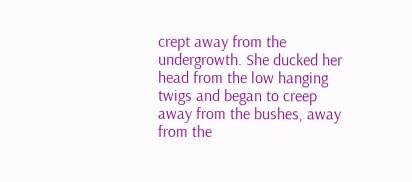crept away from the undergrowth. She ducked her head from the low hanging twigs and began to creep away from the bushes, away from the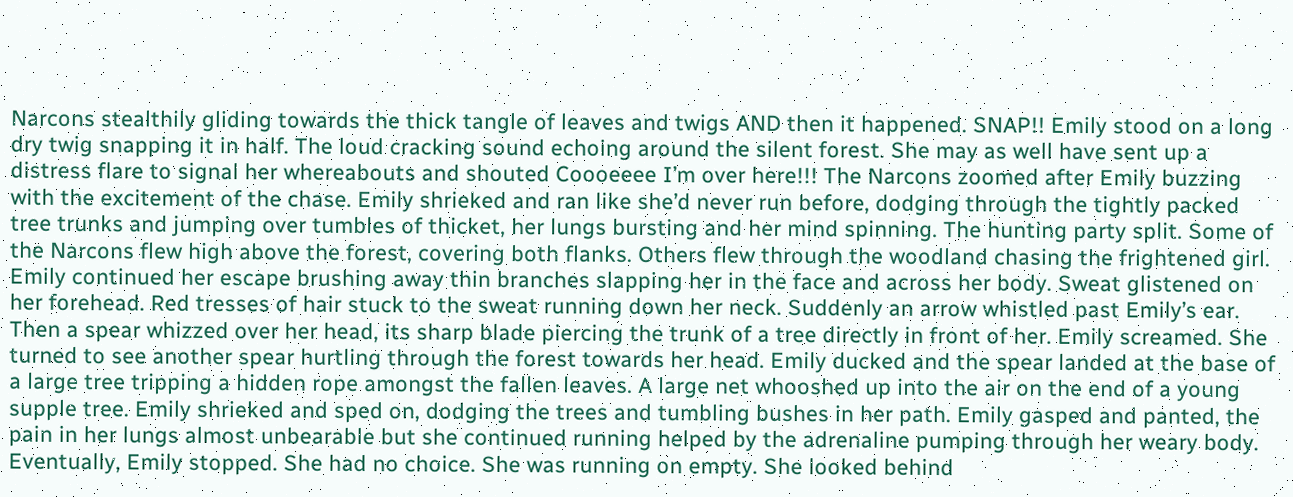Narcons stealthily gliding towards the thick tangle of leaves and twigs AND then it happened. SNAP!! Emily stood on a long dry twig snapping it in half. The loud cracking sound echoing around the silent forest. She may as well have sent up a distress flare to signal her whereabouts and shouted Coooeeee I’m over here!!! The Narcons zoomed after Emily buzzing with the excitement of the chase. Emily shrieked and ran like she’d never run before, dodging through the tightly packed tree trunks and jumping over tumbles of thicket, her lungs bursting and her mind spinning. The hunting party split. Some of the Narcons flew high above the forest, covering both flanks. Others flew through the woodland chasing the frightened girl. Emily continued her escape brushing away thin branches slapping her in the face and across her body. Sweat glistened on her forehead. Red tresses of hair stuck to the sweat running down her neck. Suddenly an arrow whistled past Emily’s ear. Then a spear whizzed over her head, its sharp blade piercing the trunk of a tree directly in front of her. Emily screamed. She turned to see another spear hurtling through the forest towards her head. Emily ducked and the spear landed at the base of a large tree tripping a hidden rope amongst the fallen leaves. A large net whooshed up into the air on the end of a young supple tree. Emily shrieked and sped on, dodging the trees and tumbling bushes in her path. Emily gasped and panted, the pain in her lungs almost unbearable but she continued running helped by the adrenaline pumping through her weary body. Eventually, Emily stopped. She had no choice. She was running on empty. She looked behind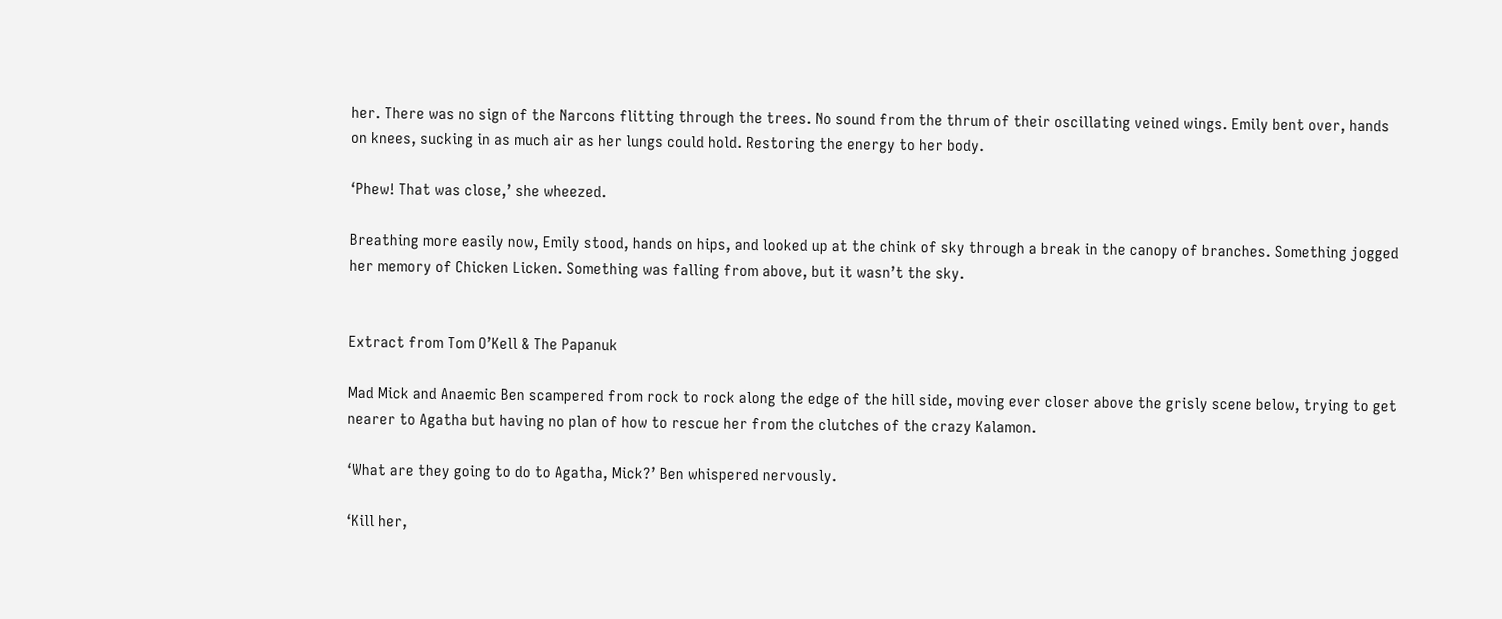her. There was no sign of the Narcons flitting through the trees. No sound from the thrum of their oscillating veined wings. Emily bent over, hands on knees, sucking in as much air as her lungs could hold. Restoring the energy to her body.

‘Phew! That was close,’ she wheezed.

Breathing more easily now, Emily stood, hands on hips, and looked up at the chink of sky through a break in the canopy of branches. Something jogged her memory of Chicken Licken. Something was falling from above, but it wasn’t the sky.


Extract from Tom O’Kell & The Papanuk

Mad Mick and Anaemic Ben scampered from rock to rock along the edge of the hill side, moving ever closer above the grisly scene below, trying to get nearer to Agatha but having no plan of how to rescue her from the clutches of the crazy Kalamon.

‘What are they going to do to Agatha, Mick?’ Ben whispered nervously.

‘Kill her,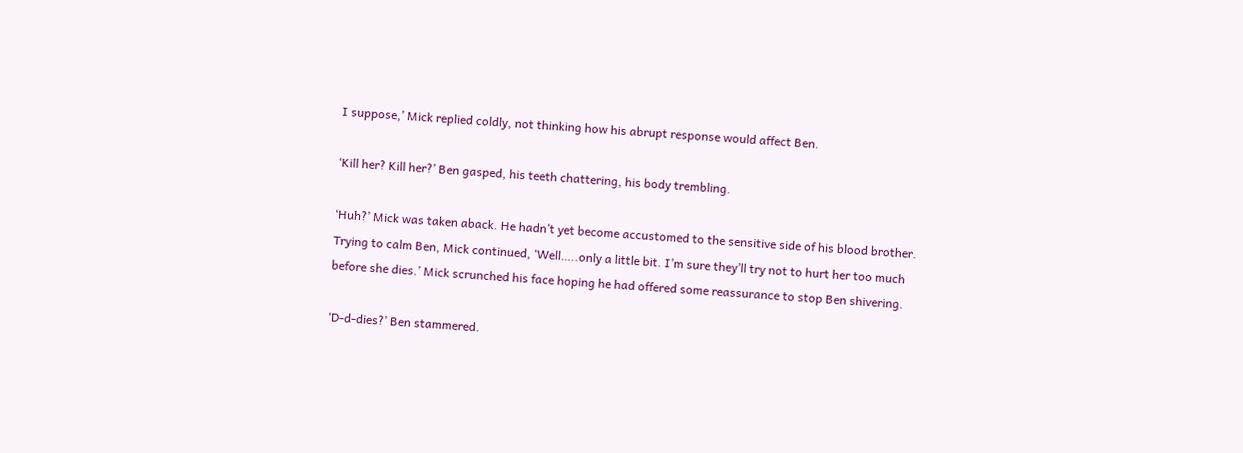I suppose,’ Mick replied coldly, not thinking how his abrupt response would affect Ben.

‘Kill her? Kill her?’ Ben gasped, his teeth chattering, his body trembling.

‘Huh?’ Mick was taken aback. He hadn’t yet become accustomed to the sensitive side of his blood brother. Trying to calm Ben, Mick continued, ‘Well…..only a little bit. I’m sure they’ll try not to hurt her too much before she dies.’ Mick scrunched his face hoping he had offered some reassurance to stop Ben shivering.

‘D-d-dies?’ Ben stammered.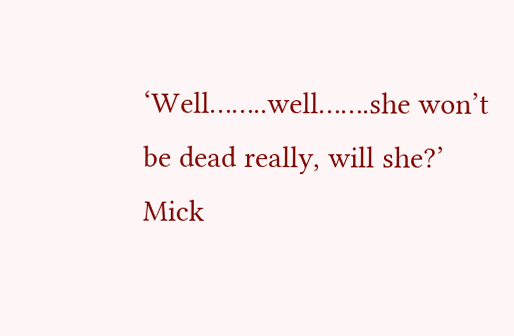‘Well……..well…….she won’t be dead really, will she?’ Mick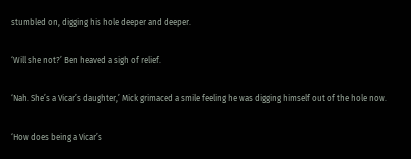stumbled on, digging his hole deeper and deeper.

‘Will she not?’ Ben heaved a sigh of relief.

‘Nah. She’s a Vicar’s daughter,’ Mick grimaced a smile feeling he was digging himself out of the hole now.

‘How does being a Vicar’s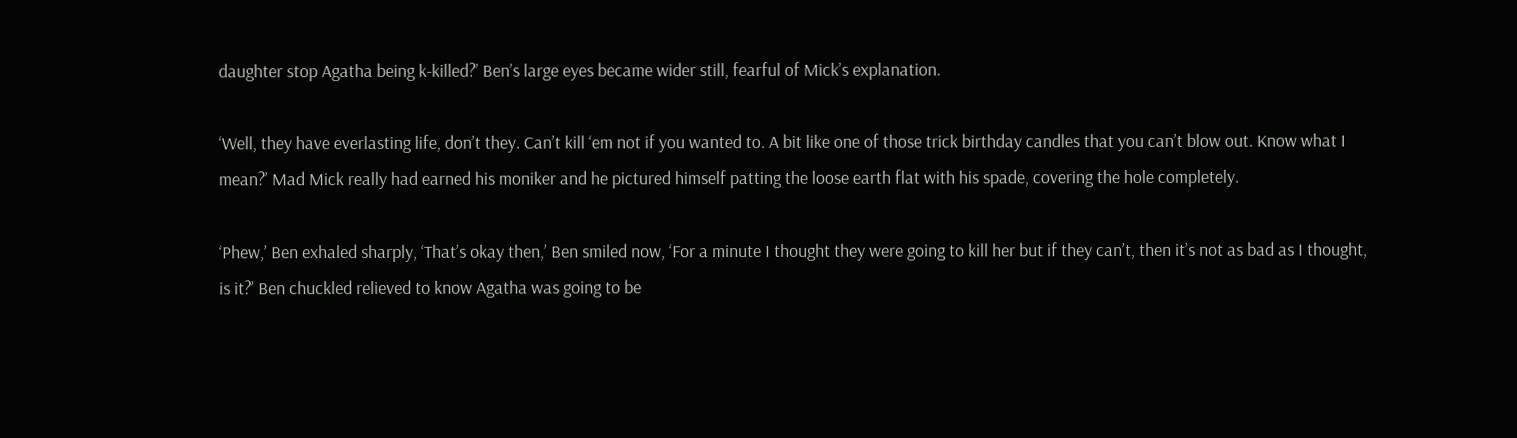daughter stop Agatha being k-killed?’ Ben’s large eyes became wider still, fearful of Mick’s explanation.

‘Well, they have everlasting life, don’t they. Can’t kill ‘em not if you wanted to. A bit like one of those trick birthday candles that you can’t blow out. Know what I mean?’ Mad Mick really had earned his moniker and he pictured himself patting the loose earth flat with his spade, covering the hole completely.

‘Phew,’ Ben exhaled sharply, ‘That’s okay then,’ Ben smiled now, ‘For a minute I thought they were going to kill her but if they can’t, then it’s not as bad as I thought, is it?’ Ben chuckled relieved to know Agatha was going to be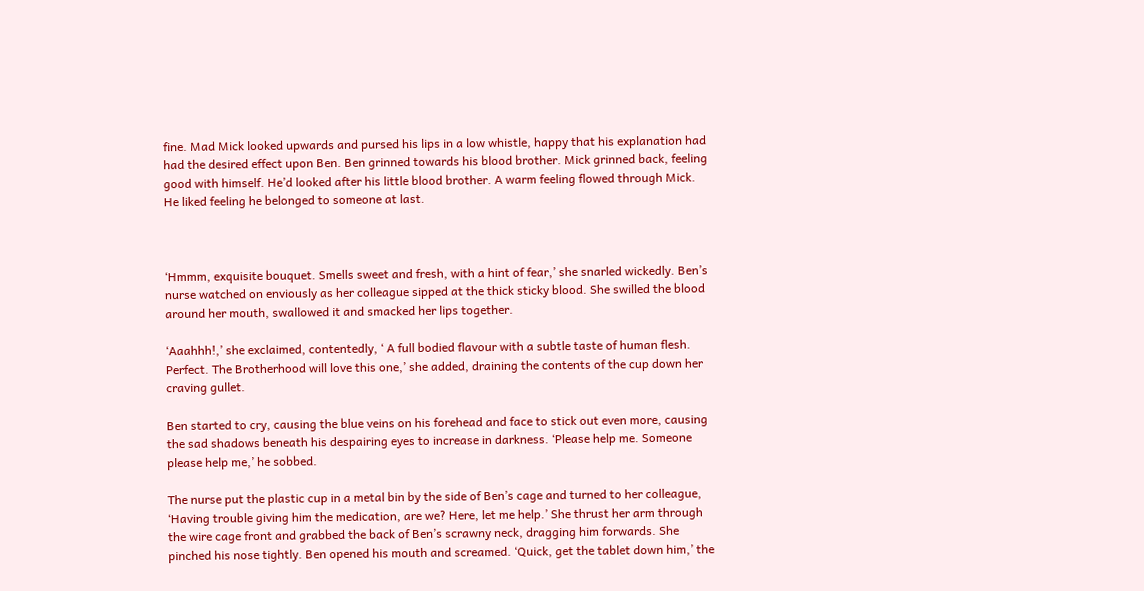fine. Mad Mick looked upwards and pursed his lips in a low whistle, happy that his explanation had had the desired effect upon Ben. Ben grinned towards his blood brother. Mick grinned back, feeling good with himself. He’d looked after his little blood brother. A warm feeling flowed through Mick. He liked feeling he belonged to someone at last.



‘Hmmm, exquisite bouquet. Smells sweet and fresh, with a hint of fear,’ she snarled wickedly. Ben’s nurse watched on enviously as her colleague sipped at the thick sticky blood. She swilled the blood around her mouth, swallowed it and smacked her lips together.

‘Aaahhh!,’ she exclaimed, contentedly, ‘ A full bodied flavour with a subtle taste of human flesh. Perfect. The Brotherhood will love this one,’ she added, draining the contents of the cup down her craving gullet.

Ben started to cry, causing the blue veins on his forehead and face to stick out even more, causing the sad shadows beneath his despairing eyes to increase in darkness. ‘Please help me. Someone please help me,’ he sobbed.

The nurse put the plastic cup in a metal bin by the side of Ben’s cage and turned to her colleague, ‘Having trouble giving him the medication, are we? Here, let me help.’ She thrust her arm through the wire cage front and grabbed the back of Ben’s scrawny neck, dragging him forwards. She pinched his nose tightly. Ben opened his mouth and screamed. ‘Quick, get the tablet down him,’ the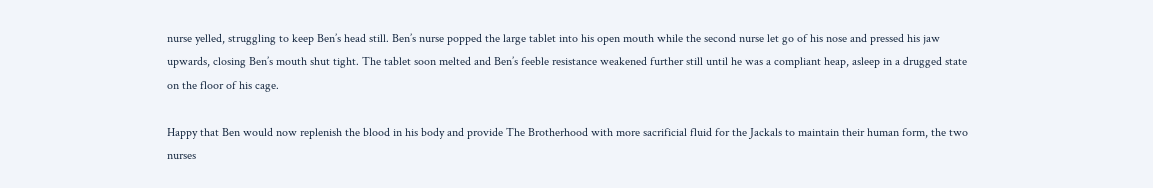nurse yelled, struggling to keep Ben’s head still. Ben’s nurse popped the large tablet into his open mouth while the second nurse let go of his nose and pressed his jaw upwards, closing Ben’s mouth shut tight. The tablet soon melted and Ben’s feeble resistance weakened further still until he was a compliant heap, asleep in a drugged state on the floor of his cage.

Happy that Ben would now replenish the blood in his body and provide The Brotherhood with more sacrificial fluid for the Jackals to maintain their human form, the two nurses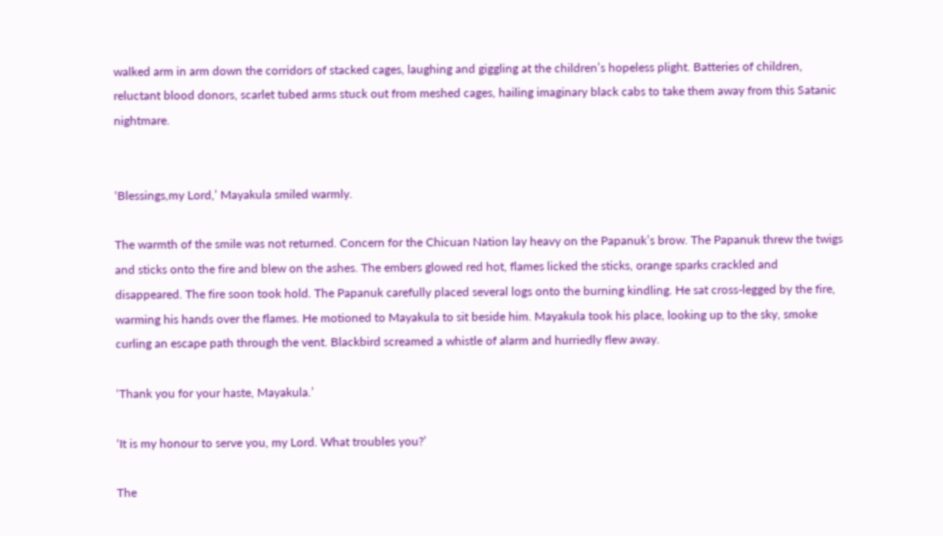walked arm in arm down the corridors of stacked cages, laughing and giggling at the children’s hopeless plight. Batteries of children, reluctant blood donors, scarlet tubed arms stuck out from meshed cages, hailing imaginary black cabs to take them away from this Satanic nightmare.


‘Blessings,my Lord,’ Mayakula smiled warmly.

The warmth of the smile was not returned. Concern for the Chicuan Nation lay heavy on the Papanuk’s brow. The Papanuk threw the twigs and sticks onto the fire and blew on the ashes. The embers glowed red hot, flames licked the sticks, orange sparks crackled and disappeared. The fire soon took hold. The Papanuk carefully placed several logs onto the burning kindling. He sat cross-legged by the fire, warming his hands over the flames. He motioned to Mayakula to sit beside him. Mayakula took his place, looking up to the sky, smoke curling an escape path through the vent. Blackbird screamed a whistle of alarm and hurriedly flew away.

‘Thank you for your haste, Mayakula.’

‘It is my honour to serve you, my Lord. What troubles you?’

The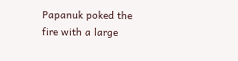Papanuk poked the fire with a large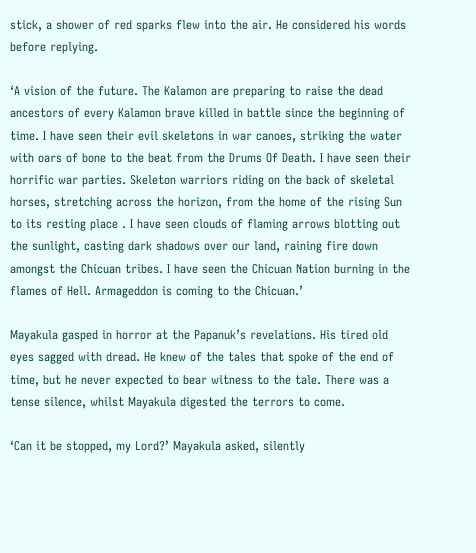stick, a shower of red sparks flew into the air. He considered his words before replying.

‘A vision of the future. The Kalamon are preparing to raise the dead ancestors of every Kalamon brave killed in battle since the beginning of time. I have seen their evil skeletons in war canoes, striking the water with oars of bone to the beat from the Drums Of Death. I have seen their horrific war parties. Skeleton warriors riding on the back of skeletal horses, stretching across the horizon, from the home of the rising Sun to its resting place . I have seen clouds of flaming arrows blotting out the sunlight, casting dark shadows over our land, raining fire down amongst the Chicuan tribes. I have seen the Chicuan Nation burning in the flames of Hell. Armageddon is coming to the Chicuan.’

Mayakula gasped in horror at the Papanuk’s revelations. His tired old eyes sagged with dread. He knew of the tales that spoke of the end of time, but he never expected to bear witness to the tale. There was a tense silence, whilst Mayakula digested the terrors to come.

‘Can it be stopped, my Lord?’ Mayakula asked, silently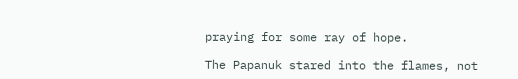praying for some ray of hope.

The Papanuk stared into the flames, not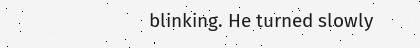blinking. He turned slowly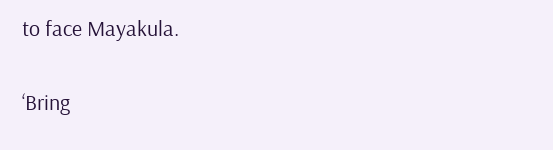to face Mayakula.

‘Bring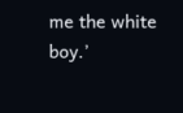me the white boy.’